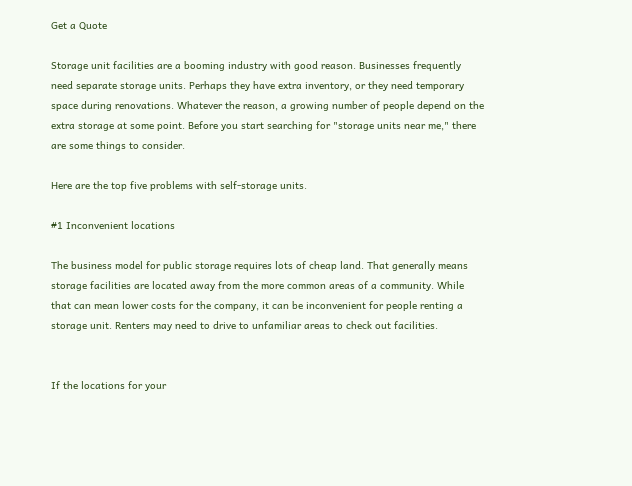Get a Quote

Storage unit facilities are a booming industry with good reason. Businesses frequently need separate storage units. Perhaps they have extra inventory, or they need temporary space during renovations. Whatever the reason, a growing number of people depend on the extra storage at some point. Before you start searching for "storage units near me," there are some things to consider.

Here are the top five problems with self-storage units.

#1 Inconvenient locations

The business model for public storage requires lots of cheap land. That generally means storage facilities are located away from the more common areas of a community. While that can mean lower costs for the company, it can be inconvenient for people renting a storage unit. Renters may need to drive to unfamiliar areas to check out facilities.


If the locations for your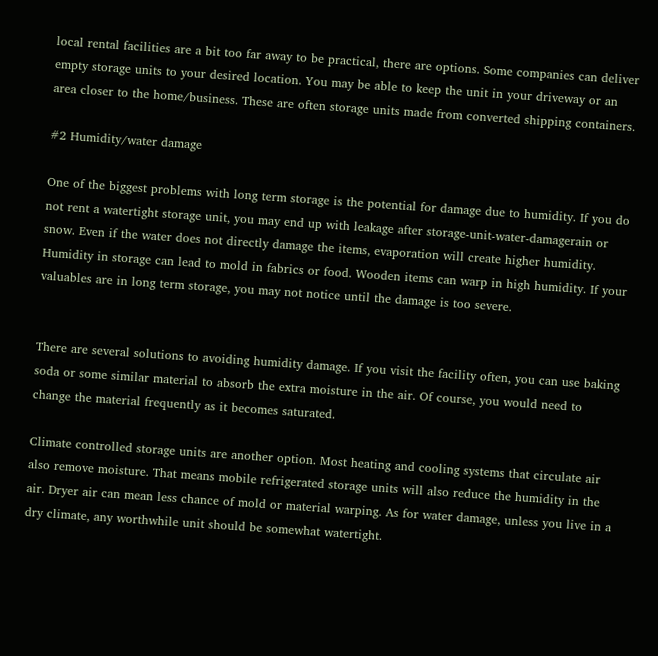local rental facilities are a bit too far away to be practical, there are options. Some companies can deliver empty storage units to your desired location. You may be able to keep the unit in your driveway or an area closer to the home/business. These are often storage units made from converted shipping containers.

#2 Humidity/water damage

One of the biggest problems with long term storage is the potential for damage due to humidity. If you do not rent a watertight storage unit, you may end up with leakage after storage-unit-water-damagerain or snow. Even if the water does not directly damage the items, evaporation will create higher humidity. Humidity in storage can lead to mold in fabrics or food. Wooden items can warp in high humidity. If your valuables are in long term storage, you may not notice until the damage is too severe.


There are several solutions to avoiding humidity damage. If you visit the facility often, you can use baking soda or some similar material to absorb the extra moisture in the air. Of course, you would need to change the material frequently as it becomes saturated.

Climate controlled storage units are another option. Most heating and cooling systems that circulate air also remove moisture. That means mobile refrigerated storage units will also reduce the humidity in the air. Dryer air can mean less chance of mold or material warping. As for water damage, unless you live in a dry climate, any worthwhile unit should be somewhat watertight.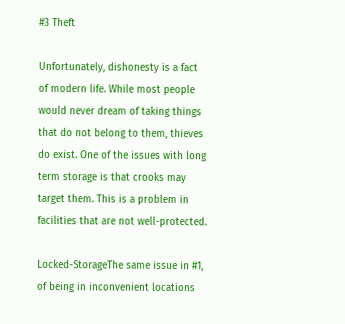#3 Theft

Unfortunately, dishonesty is a fact of modern life. While most people would never dream of taking things that do not belong to them, thieves do exist. One of the issues with long term storage is that crooks may target them. This is a problem in facilities that are not well-protected.

Locked-StorageThe same issue in #1, of being in inconvenient locations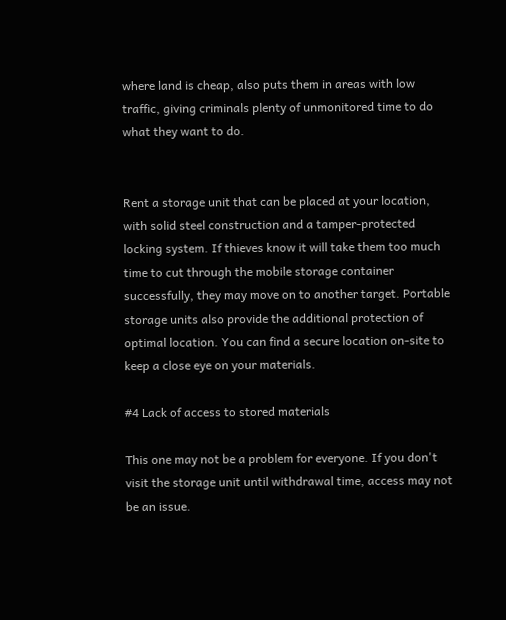where land is cheap, also puts them in areas with low traffic, giving criminals plenty of unmonitored time to do what they want to do.


Rent a storage unit that can be placed at your location, with solid steel construction and a tamper-protected locking system. If thieves know it will take them too much time to cut through the mobile storage container successfully, they may move on to another target. Portable storage units also provide the additional protection of optimal location. You can find a secure location on-site to keep a close eye on your materials.

#4 Lack of access to stored materials

This one may not be a problem for everyone. If you don't visit the storage unit until withdrawal time, access may not be an issue.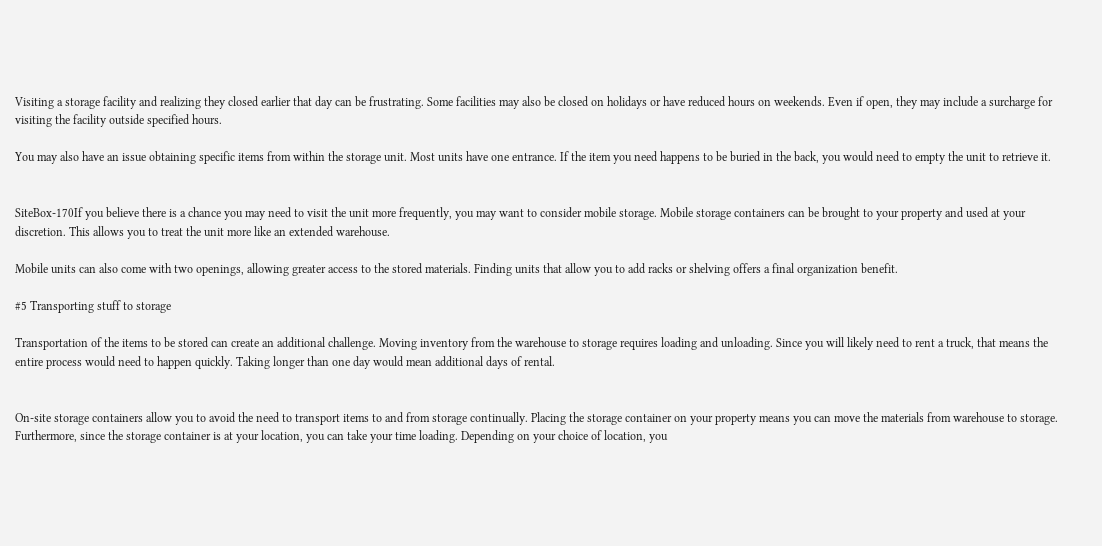Visiting a storage facility and realizing they closed earlier that day can be frustrating. Some facilities may also be closed on holidays or have reduced hours on weekends. Even if open, they may include a surcharge for visiting the facility outside specified hours.

You may also have an issue obtaining specific items from within the storage unit. Most units have one entrance. If the item you need happens to be buried in the back, you would need to empty the unit to retrieve it.


SiteBox-170If you believe there is a chance you may need to visit the unit more frequently, you may want to consider mobile storage. Mobile storage containers can be brought to your property and used at your discretion. This allows you to treat the unit more like an extended warehouse.

Mobile units can also come with two openings, allowing greater access to the stored materials. Finding units that allow you to add racks or shelving offers a final organization benefit.

#5 Transporting stuff to storage

Transportation of the items to be stored can create an additional challenge. Moving inventory from the warehouse to storage requires loading and unloading. Since you will likely need to rent a truck, that means the entire process would need to happen quickly. Taking longer than one day would mean additional days of rental.


On-site storage containers allow you to avoid the need to transport items to and from storage continually. Placing the storage container on your property means you can move the materials from warehouse to storage. Furthermore, since the storage container is at your location, you can take your time loading. Depending on your choice of location, you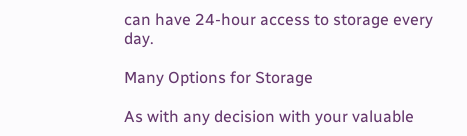can have 24-hour access to storage every day.

Many Options for Storage

As with any decision with your valuable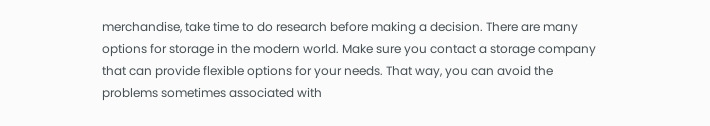merchandise, take time to do research before making a decision. There are many options for storage in the modern world. Make sure you contact a storage company that can provide flexible options for your needs. That way, you can avoid the problems sometimes associated with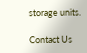storage units.

Contact Us